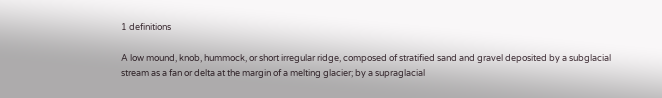1 definitions

A low mound, knob, hummock, or short irregular ridge, composed of stratified sand and gravel deposited by a subglacial stream as a fan or delta at the margin of a melting glacier; by a supraglacial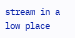stream in a low place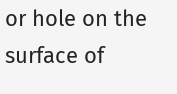or hole on the surface of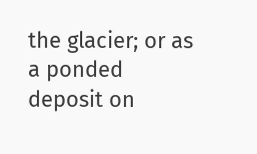the glacier; or as a ponded deposit on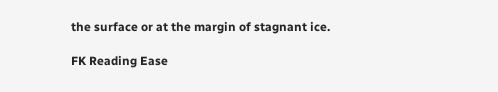the surface or at the margin of stagnant ice.

FK Reading Ease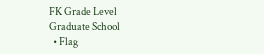FK Grade Level
Graduate School
  • Flag